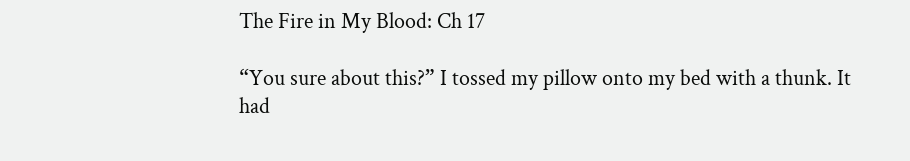The Fire in My Blood: Ch 17

“You sure about this?” I tossed my pillow onto my bed with a thunk. It had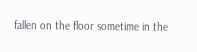fallen on the floor sometime in the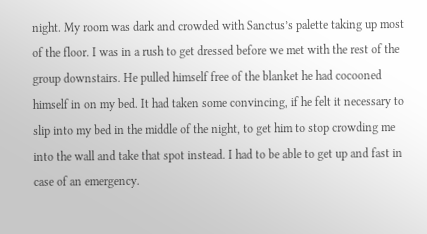night. My room was dark and crowded with Sanctus’s palette taking up most of the floor. I was in a rush to get dressed before we met with the rest of the group downstairs. He pulled himself free of the blanket he had cocooned himself in on my bed. It had taken some convincing, if he felt it necessary to slip into my bed in the middle of the night, to get him to stop crowding me into the wall and take that spot instead. I had to be able to get up and fast in case of an emergency.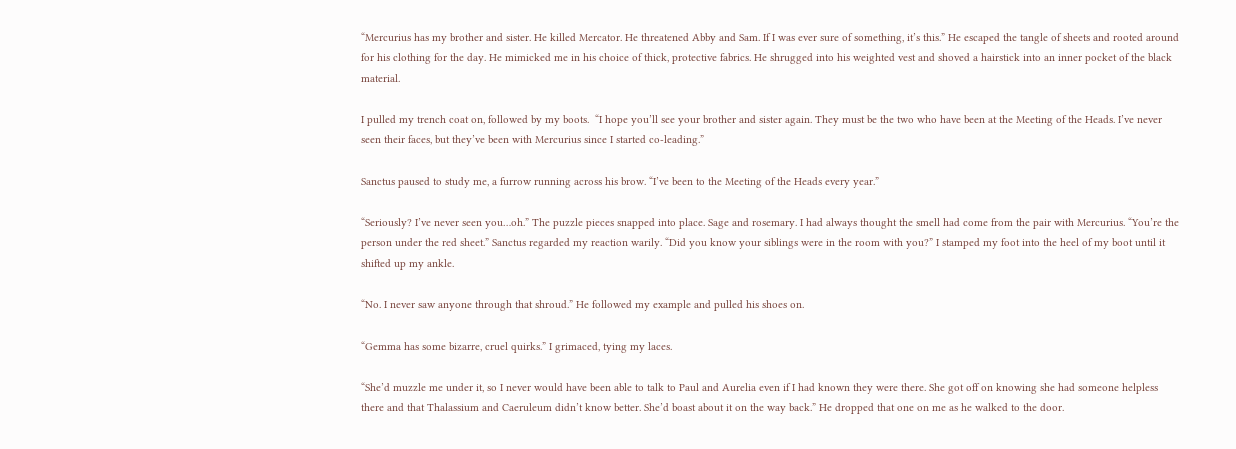“Mercurius has my brother and sister. He killed Mercator. He threatened Abby and Sam. If I was ever sure of something, it’s this.” He escaped the tangle of sheets and rooted around for his clothing for the day. He mimicked me in his choice of thick, protective fabrics. He shrugged into his weighted vest and shoved a hairstick into an inner pocket of the black material.

I pulled my trench coat on, followed by my boots.  “I hope you’ll see your brother and sister again. They must be the two who have been at the Meeting of the Heads. I’ve never seen their faces, but they’ve been with Mercurius since I started co-leading.”

Sanctus paused to study me, a furrow running across his brow. “I’ve been to the Meeting of the Heads every year.”

“Seriously? I’ve never seen you…oh.” The puzzle pieces snapped into place. Sage and rosemary. I had always thought the smell had come from the pair with Mercurius. “You’re the person under the red sheet.” Sanctus regarded my reaction warily. “Did you know your siblings were in the room with you?” I stamped my foot into the heel of my boot until it shifted up my ankle.

“No. I never saw anyone through that shroud.” He followed my example and pulled his shoes on.

“Gemma has some bizarre, cruel quirks.” I grimaced, tying my laces.

“She’d muzzle me under it, so I never would have been able to talk to Paul and Aurelia even if I had known they were there. She got off on knowing she had someone helpless there and that Thalassium and Caeruleum didn’t know better. She’d boast about it on the way back.” He dropped that one on me as he walked to the door.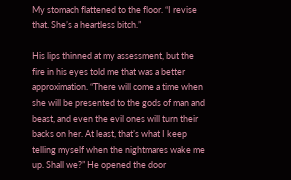My stomach flattened to the floor. “I revise that. She’s a heartless bitch.”

His lips thinned at my assessment, but the fire in his eyes told me that was a better approximation. “There will come a time when she will be presented to the gods of man and beast, and even the evil ones will turn their backs on her. At least, that’s what I keep telling myself when the nightmares wake me up. Shall we?” He opened the door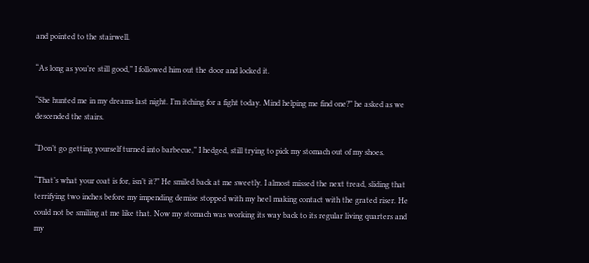and pointed to the stairwell.

“As long as you’re still good,” I followed him out the door and locked it.

“She hunted me in my dreams last night. I’m itching for a fight today. Mind helping me find one?” he asked as we descended the stairs.

“Don’t go getting yourself turned into barbecue,” I hedged, still trying to pick my stomach out of my shoes.

“That’s what your coat is for, isn’t it?” He smiled back at me sweetly. I almost missed the next tread, sliding that terrifying two inches before my impending demise stopped with my heel making contact with the grated riser. He could not be smiling at me like that. Now my stomach was working its way back to its regular living quarters and my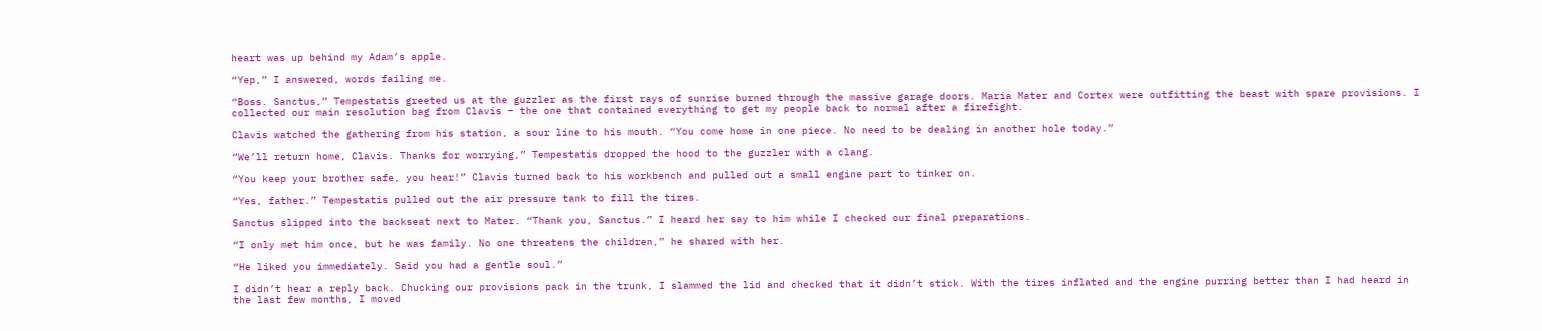heart was up behind my Adam’s apple.

“Yep,” I answered, words failing me.

“Boss. Sanctus,” Tempestatis greeted us at the guzzler as the first rays of sunrise burned through the massive garage doors. Maria Mater and Cortex were outfitting the beast with spare provisions. I collected our main resolution bag from Clavis – the one that contained everything to get my people back to normal after a firefight.

Clavis watched the gathering from his station, a sour line to his mouth. “You come home in one piece. No need to be dealing in another hole today.”

“We’ll return home, Clavis. Thanks for worrying,” Tempestatis dropped the hood to the guzzler with a clang.

“You keep your brother safe, you hear!” Clavis turned back to his workbench and pulled out a small engine part to tinker on.

“Yes, father.” Tempestatis pulled out the air pressure tank to fill the tires.

Sanctus slipped into the backseat next to Mater. “Thank you, Sanctus.” I heard her say to him while I checked our final preparations.

“I only met him once, but he was family. No one threatens the children,” he shared with her.

“He liked you immediately. Said you had a gentle soul.”

I didn’t hear a reply back. Chucking our provisions pack in the trunk, I slammed the lid and checked that it didn’t stick. With the tires inflated and the engine purring better than I had heard in the last few months, I moved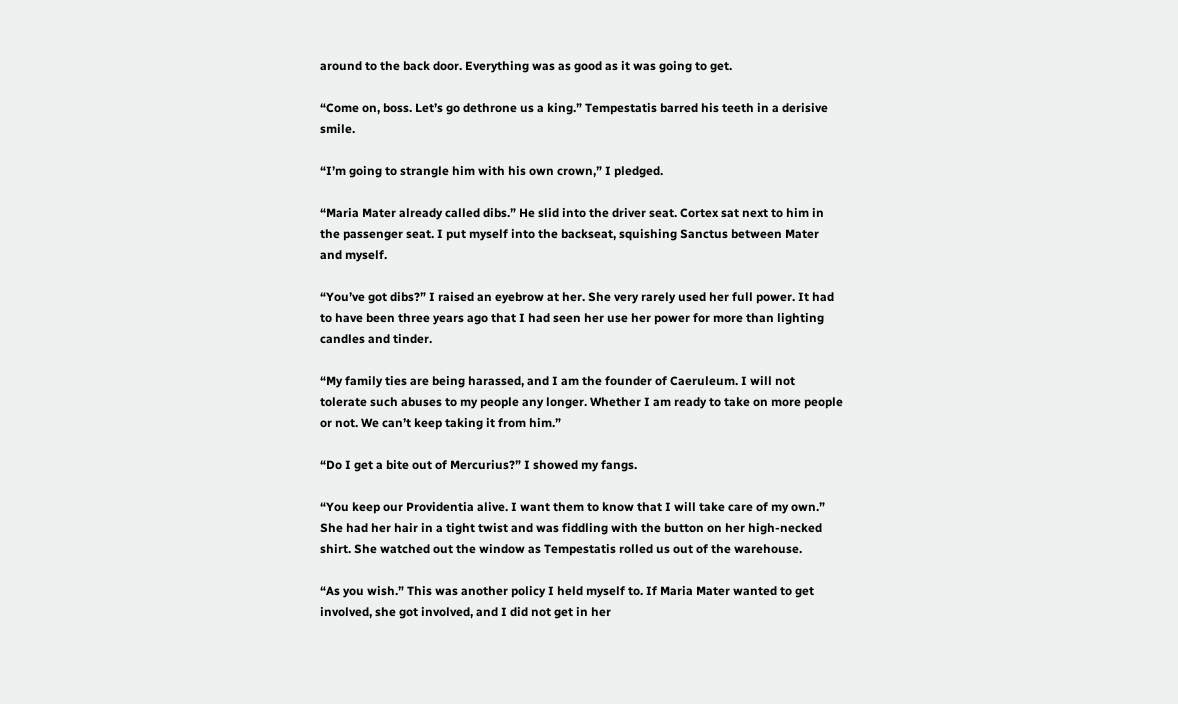around to the back door. Everything was as good as it was going to get.

“Come on, boss. Let’s go dethrone us a king.” Tempestatis barred his teeth in a derisive smile.

“I’m going to strangle him with his own crown,” I pledged.

“Maria Mater already called dibs.” He slid into the driver seat. Cortex sat next to him in the passenger seat. I put myself into the backseat, squishing Sanctus between Mater and myself.

“You’ve got dibs?” I raised an eyebrow at her. She very rarely used her full power. It had to have been three years ago that I had seen her use her power for more than lighting candles and tinder.

“My family ties are being harassed, and I am the founder of Caeruleum. I will not tolerate such abuses to my people any longer. Whether I am ready to take on more people or not. We can’t keep taking it from him.”

“Do I get a bite out of Mercurius?” I showed my fangs.

“You keep our Providentia alive. I want them to know that I will take care of my own.” She had her hair in a tight twist and was fiddling with the button on her high-necked shirt. She watched out the window as Tempestatis rolled us out of the warehouse.

“As you wish.” This was another policy I held myself to. If Maria Mater wanted to get involved, she got involved, and I did not get in her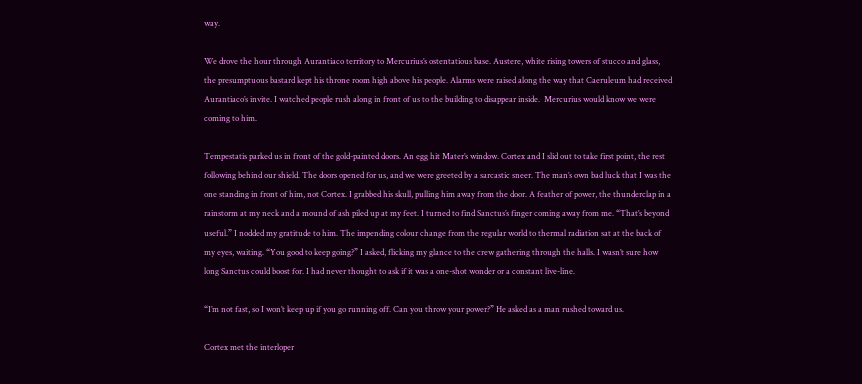way.

We drove the hour through Aurantiaco territory to Mercurius’s ostentatious base. Austere, white rising towers of stucco and glass, the presumptuous bastard kept his throne room high above his people. Alarms were raised along the way that Caeruleum had received Aurantiaco’s invite. I watched people rush along in front of us to the building to disappear inside.  Mercurius would know we were coming to him.

Tempestatis parked us in front of the gold-painted doors. An egg hit Mater’s window. Cortex and I slid out to take first point, the rest following behind our shield. The doors opened for us, and we were greeted by a sarcastic sneer. The man’s own bad luck that I was the one standing in front of him, not Cortex. I grabbed his skull, pulling him away from the door. A feather of power, the thunderclap in a rainstorm at my neck and a mound of ash piled up at my feet. I turned to find Sanctus’s finger coming away from me. “That’s beyond useful.” I nodded my gratitude to him. The impending colour change from the regular world to thermal radiation sat at the back of my eyes, waiting. “You good to keep going?” I asked, flicking my glance to the crew gathering through the halls. I wasn’t sure how long Sanctus could boost for. I had never thought to ask if it was a one-shot wonder or a constant live-line.

“I’m not fast, so I won’t keep up if you go running off. Can you throw your power?” He asked as a man rushed toward us.

Cortex met the interloper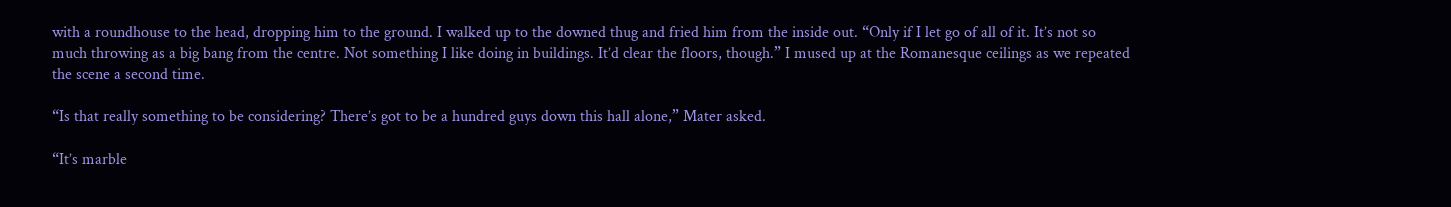with a roundhouse to the head, dropping him to the ground. I walked up to the downed thug and fried him from the inside out. “Only if I let go of all of it. It’s not so much throwing as a big bang from the centre. Not something I like doing in buildings. It’d clear the floors, though.” I mused up at the Romanesque ceilings as we repeated the scene a second time.

“Is that really something to be considering? There’s got to be a hundred guys down this hall alone,” Mater asked.

“It’s marble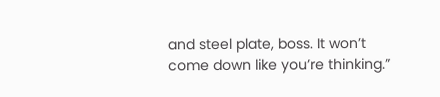and steel plate, boss. It won’t come down like you’re thinking.”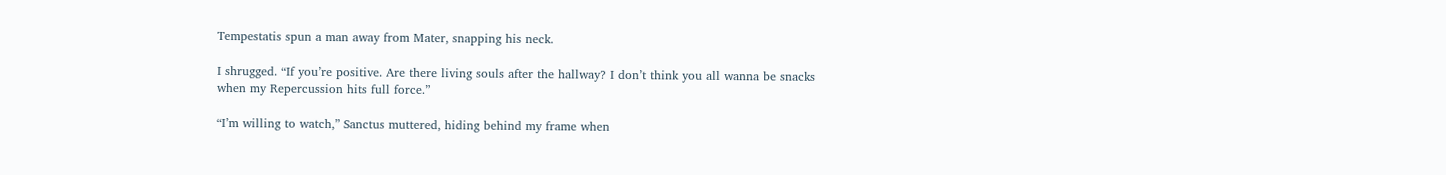Tempestatis spun a man away from Mater, snapping his neck.

I shrugged. “If you’re positive. Are there living souls after the hallway? I don’t think you all wanna be snacks when my Repercussion hits full force.”

“I’m willing to watch,” Sanctus muttered, hiding behind my frame when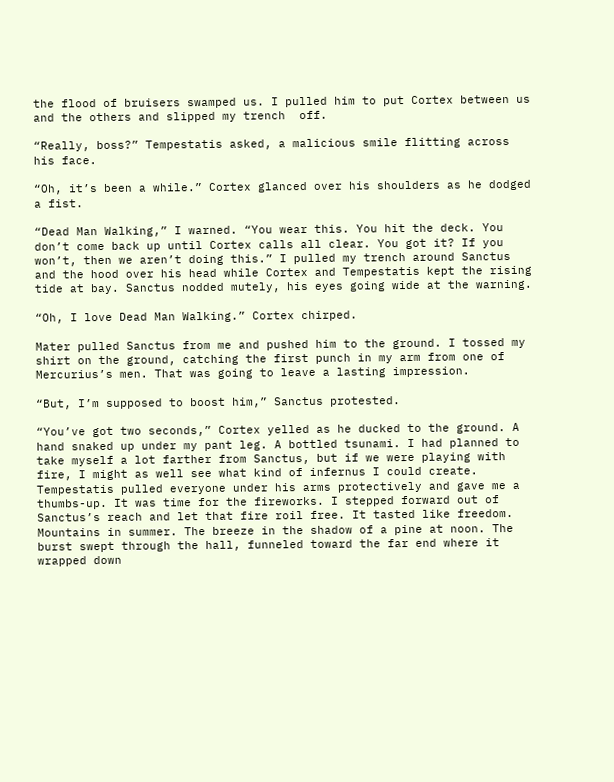the flood of bruisers swamped us. I pulled him to put Cortex between us and the others and slipped my trench  off.

“Really, boss?” Tempestatis asked, a malicious smile flitting across his face.

“Oh, it’s been a while.” Cortex glanced over his shoulders as he dodged a fist.

“Dead Man Walking,” I warned. “You wear this. You hit the deck. You don’t come back up until Cortex calls all clear. You got it? If you won’t, then we aren’t doing this.” I pulled my trench around Sanctus and the hood over his head while Cortex and Tempestatis kept the rising tide at bay. Sanctus nodded mutely, his eyes going wide at the warning.

“Oh, I love Dead Man Walking.” Cortex chirped.

Mater pulled Sanctus from me and pushed him to the ground. I tossed my shirt on the ground, catching the first punch in my arm from one of Mercurius’s men. That was going to leave a lasting impression.

“But, I’m supposed to boost him,” Sanctus protested.

“You’ve got two seconds,” Cortex yelled as he ducked to the ground. A hand snaked up under my pant leg. A bottled tsunami. I had planned to take myself a lot farther from Sanctus, but if we were playing with fire, I might as well see what kind of infernus I could create. Tempestatis pulled everyone under his arms protectively and gave me a thumbs-up. It was time for the fireworks. I stepped forward out of Sanctus’s reach and let that fire roil free. It tasted like freedom. Mountains in summer. The breeze in the shadow of a pine at noon. The burst swept through the hall, funneled toward the far end where it wrapped down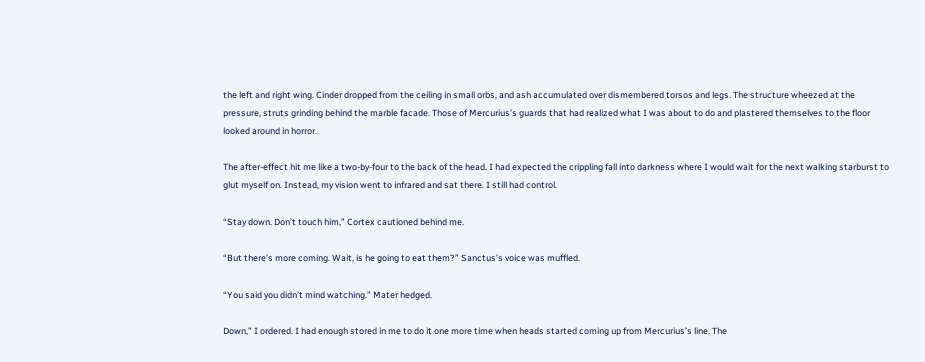the left and right wing. Cinder dropped from the ceiling in small orbs, and ash accumulated over dismembered torsos and legs. The structure wheezed at the pressure, struts grinding behind the marble facade. Those of Mercurius’s guards that had realized what I was about to do and plastered themselves to the floor looked around in horror.

The after-effect hit me like a two-by-four to the back of the head. I had expected the crippling fall into darkness where I would wait for the next walking starburst to glut myself on. Instead, my vision went to infrared and sat there. I still had control.

“Stay down. Don’t touch him,” Cortex cautioned behind me.

“But there’s more coming. Wait, is he going to eat them?” Sanctus’s voice was muffled.

“You said you didn’t mind watching.” Mater hedged.

Down,” I ordered. I had enough stored in me to do it one more time when heads started coming up from Mercurius’s line. The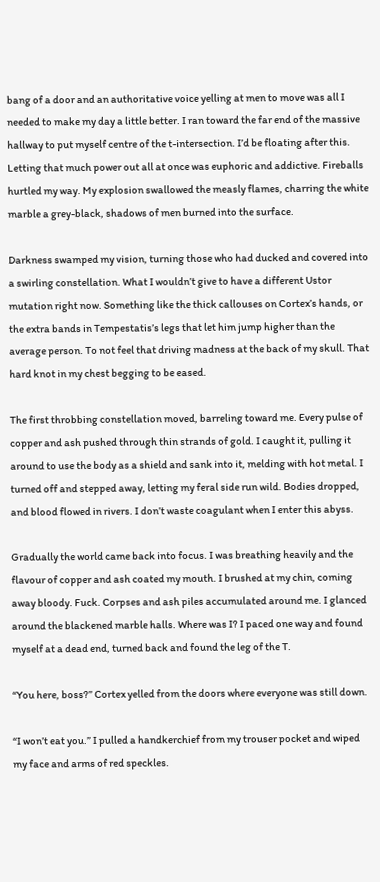bang of a door and an authoritative voice yelling at men to move was all I needed to make my day a little better. I ran toward the far end of the massive hallway to put myself centre of the t-intersection. I’d be floating after this. Letting that much power out all at once was euphoric and addictive. Fireballs hurtled my way. My explosion swallowed the measly flames, charring the white marble a grey-black, shadows of men burned into the surface.

Darkness swamped my vision, turning those who had ducked and covered into a swirling constellation. What I wouldn’t give to have a different Ustor mutation right now. Something like the thick callouses on Cortex’s hands, or the extra bands in Tempestatis’s legs that let him jump higher than the average person. To not feel that driving madness at the back of my skull. That hard knot in my chest begging to be eased.

The first throbbing constellation moved, barreling toward me. Every pulse of copper and ash pushed through thin strands of gold. I caught it, pulling it around to use the body as a shield and sank into it, melding with hot metal. I turned off and stepped away, letting my feral side run wild. Bodies dropped, and blood flowed in rivers. I don’t waste coagulant when I enter this abyss.

Gradually the world came back into focus. I was breathing heavily and the flavour of copper and ash coated my mouth. I brushed at my chin, coming away bloody. Fuck. Corpses and ash piles accumulated around me. I glanced around the blackened marble halls. Where was I? I paced one way and found myself at a dead end, turned back and found the leg of the T.

“You here, boss?” Cortex yelled from the doors where everyone was still down.

“I won’t eat you.” I pulled a handkerchief from my trouser pocket and wiped my face and arms of red speckles.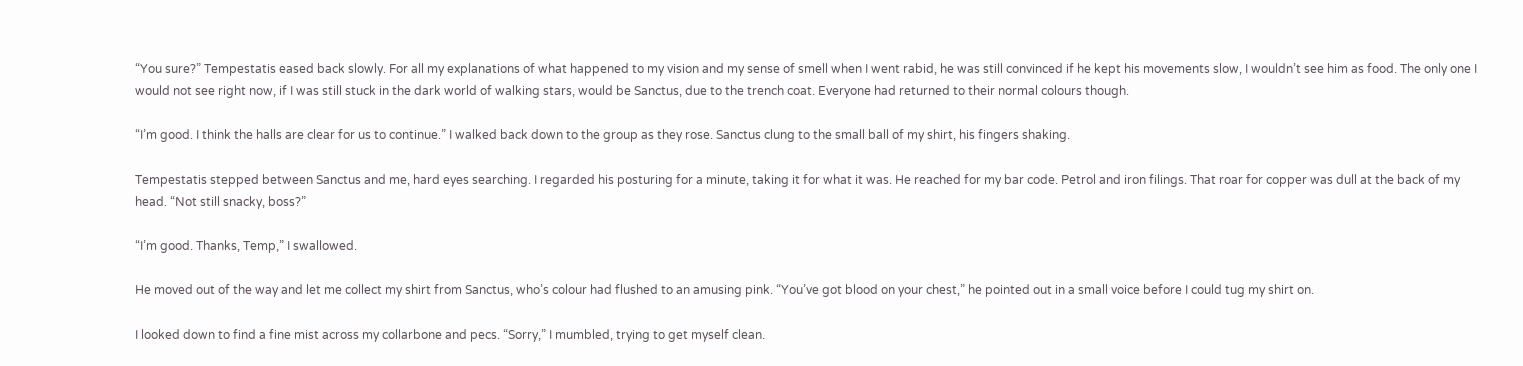“You sure?” Tempestatis eased back slowly. For all my explanations of what happened to my vision and my sense of smell when I went rabid, he was still convinced if he kept his movements slow, I wouldn’t see him as food. The only one I would not see right now, if I was still stuck in the dark world of walking stars, would be Sanctus, due to the trench coat. Everyone had returned to their normal colours though.

“I’m good. I think the halls are clear for us to continue.” I walked back down to the group as they rose. Sanctus clung to the small ball of my shirt, his fingers shaking.

Tempestatis stepped between Sanctus and me, hard eyes searching. I regarded his posturing for a minute, taking it for what it was. He reached for my bar code. Petrol and iron filings. That roar for copper was dull at the back of my head. “Not still snacky, boss?”

“I’m good. Thanks, Temp,” I swallowed.

He moved out of the way and let me collect my shirt from Sanctus, who’s colour had flushed to an amusing pink. “You’ve got blood on your chest,” he pointed out in a small voice before I could tug my shirt on.

I looked down to find a fine mist across my collarbone and pecs. “Sorry,” I mumbled, trying to get myself clean.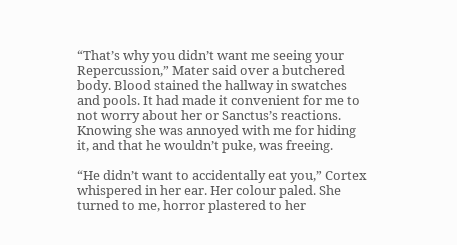“That’s why you didn’t want me seeing your Repercussion,” Mater said over a butchered body. Blood stained the hallway in swatches and pools. It had made it convenient for me to not worry about her or Sanctus’s reactions. Knowing she was annoyed with me for hiding it, and that he wouldn’t puke, was freeing.

“He didn’t want to accidentally eat you,” Cortex whispered in her ear. Her colour paled. She turned to me, horror plastered to her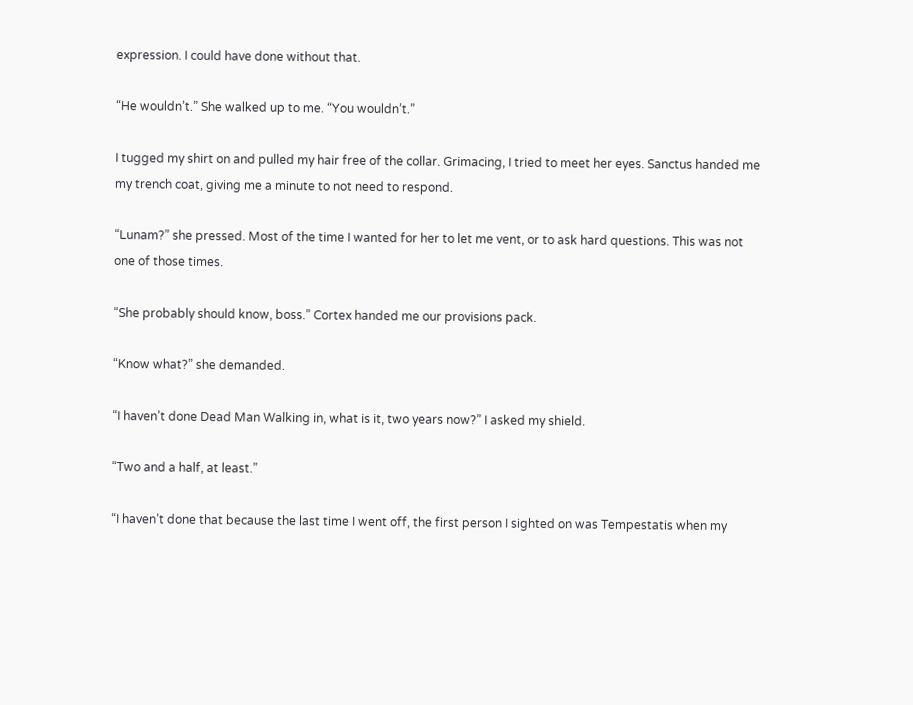expression. I could have done without that.

“He wouldn’t.” She walked up to me. “You wouldn’t.”

I tugged my shirt on and pulled my hair free of the collar. Grimacing, I tried to meet her eyes. Sanctus handed me my trench coat, giving me a minute to not need to respond.

“Lunam?” she pressed. Most of the time I wanted for her to let me vent, or to ask hard questions. This was not one of those times.

“She probably should know, boss.” Cortex handed me our provisions pack.

“Know what?” she demanded.

“I haven’t done Dead Man Walking in, what is it, two years now?” I asked my shield.

“Two and a half, at least.”

“I haven’t done that because the last time I went off, the first person I sighted on was Tempestatis when my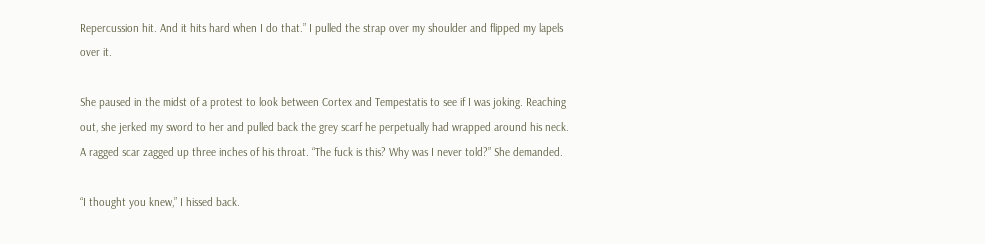Repercussion hit. And it hits hard when I do that.” I pulled the strap over my shoulder and flipped my lapels over it.

She paused in the midst of a protest to look between Cortex and Tempestatis to see if I was joking. Reaching out, she jerked my sword to her and pulled back the grey scarf he perpetually had wrapped around his neck. A ragged scar zagged up three inches of his throat. “The fuck is this? Why was I never told?” She demanded.

“I thought you knew,” I hissed back.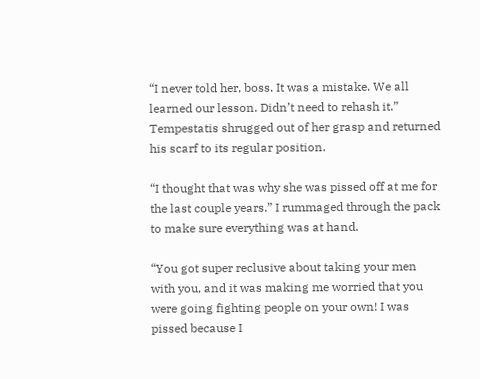“I never told her, boss. It was a mistake. We all learned our lesson. Didn’t need to rehash it.” Tempestatis shrugged out of her grasp and returned his scarf to its regular position.

“I thought that was why she was pissed off at me for the last couple years.” I rummaged through the pack to make sure everything was at hand.

“You got super reclusive about taking your men with you, and it was making me worried that you were going fighting people on your own! I was pissed because I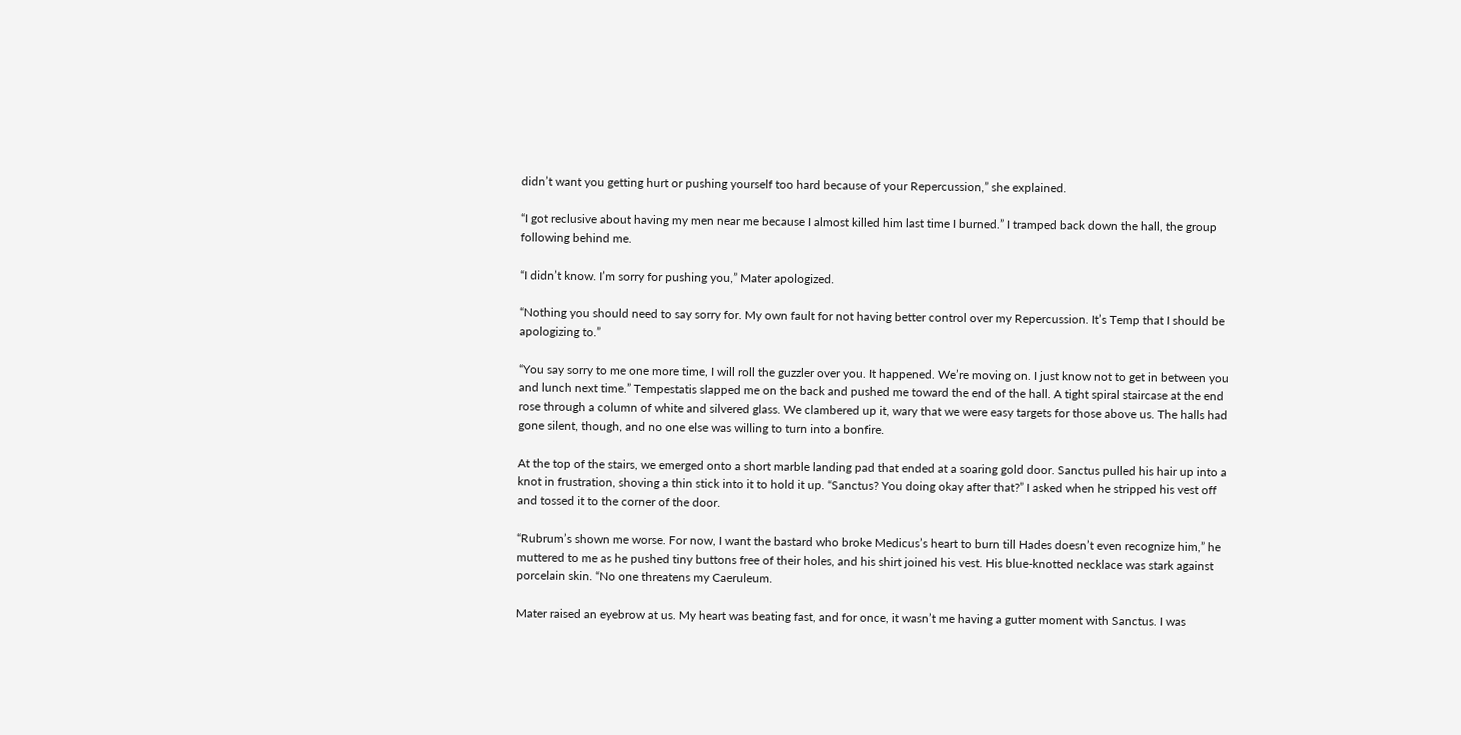didn’t want you getting hurt or pushing yourself too hard because of your Repercussion,” she explained.

“I got reclusive about having my men near me because I almost killed him last time I burned.” I tramped back down the hall, the group following behind me.

“I didn’t know. I’m sorry for pushing you,” Mater apologized.

“Nothing you should need to say sorry for. My own fault for not having better control over my Repercussion. It’s Temp that I should be apologizing to.”

“You say sorry to me one more time, I will roll the guzzler over you. It happened. We’re moving on. I just know not to get in between you and lunch next time.” Tempestatis slapped me on the back and pushed me toward the end of the hall. A tight spiral staircase at the end rose through a column of white and silvered glass. We clambered up it, wary that we were easy targets for those above us. The halls had gone silent, though, and no one else was willing to turn into a bonfire.

At the top of the stairs, we emerged onto a short marble landing pad that ended at a soaring gold door. Sanctus pulled his hair up into a knot in frustration, shoving a thin stick into it to hold it up. “Sanctus? You doing okay after that?” I asked when he stripped his vest off and tossed it to the corner of the door.

“Rubrum’s shown me worse. For now, I want the bastard who broke Medicus’s heart to burn till Hades doesn’t even recognize him,” he muttered to me as he pushed tiny buttons free of their holes, and his shirt joined his vest. His blue-knotted necklace was stark against porcelain skin. “No one threatens my Caeruleum.

Mater raised an eyebrow at us. My heart was beating fast, and for once, it wasn’t me having a gutter moment with Sanctus. I was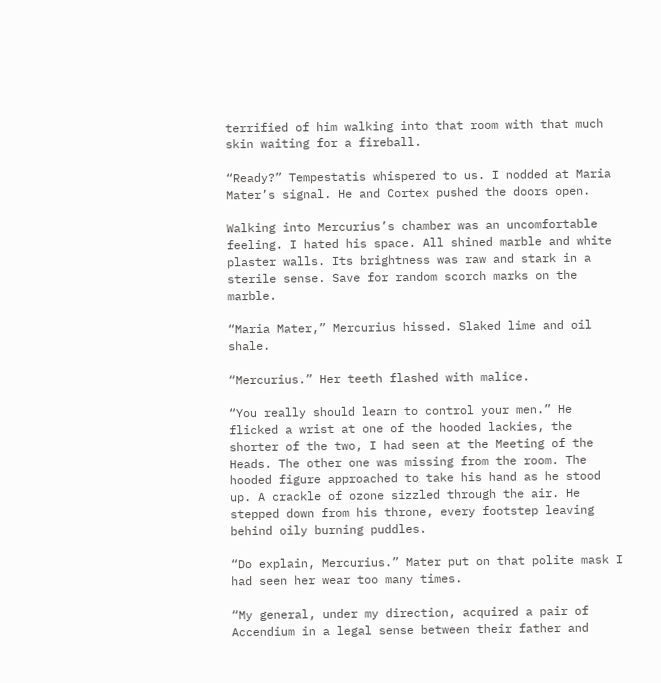terrified of him walking into that room with that much skin waiting for a fireball.

“Ready?” Tempestatis whispered to us. I nodded at Maria Mater’s signal. He and Cortex pushed the doors open.

Walking into Mercurius’s chamber was an uncomfortable feeling. I hated his space. All shined marble and white plaster walls. Its brightness was raw and stark in a sterile sense. Save for random scorch marks on the marble.

“Maria Mater,” Mercurius hissed. Slaked lime and oil shale.

“Mercurius.” Her teeth flashed with malice.

“You really should learn to control your men.” He flicked a wrist at one of the hooded lackies, the shorter of the two, I had seen at the Meeting of the Heads. The other one was missing from the room. The hooded figure approached to take his hand as he stood up. A crackle of ozone sizzled through the air. He stepped down from his throne, every footstep leaving behind oily burning puddles.

“Do explain, Mercurius.” Mater put on that polite mask I had seen her wear too many times.

“My general, under my direction, acquired a pair of Accendium in a legal sense between their father and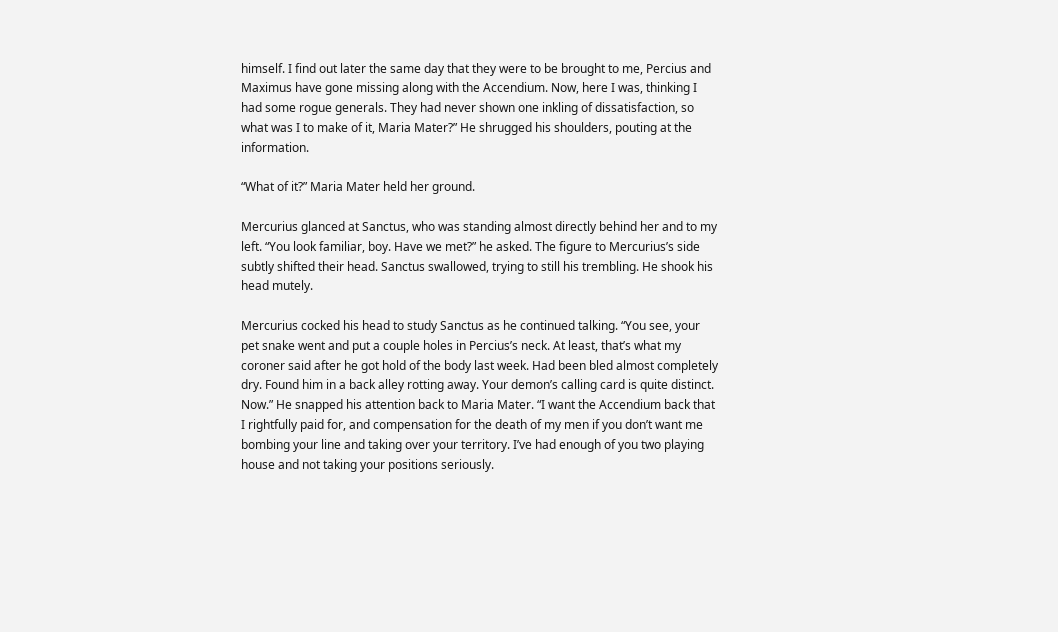himself. I find out later the same day that they were to be brought to me, Percius and Maximus have gone missing along with the Accendium. Now, here I was, thinking I had some rogue generals. They had never shown one inkling of dissatisfaction, so what was I to make of it, Maria Mater?” He shrugged his shoulders, pouting at the information.

“What of it?” Maria Mater held her ground.

Mercurius glanced at Sanctus, who was standing almost directly behind her and to my left. “You look familiar, boy. Have we met?” he asked. The figure to Mercurius’s side subtly shifted their head. Sanctus swallowed, trying to still his trembling. He shook his head mutely.

Mercurius cocked his head to study Sanctus as he continued talking. “You see, your pet snake went and put a couple holes in Percius’s neck. At least, that’s what my coroner said after he got hold of the body last week. Had been bled almost completely dry. Found him in a back alley rotting away. Your demon’s calling card is quite distinct. Now.” He snapped his attention back to Maria Mater. “I want the Accendium back that I rightfully paid for, and compensation for the death of my men if you don’t want me bombing your line and taking over your territory. I’ve had enough of you two playing house and not taking your positions seriously.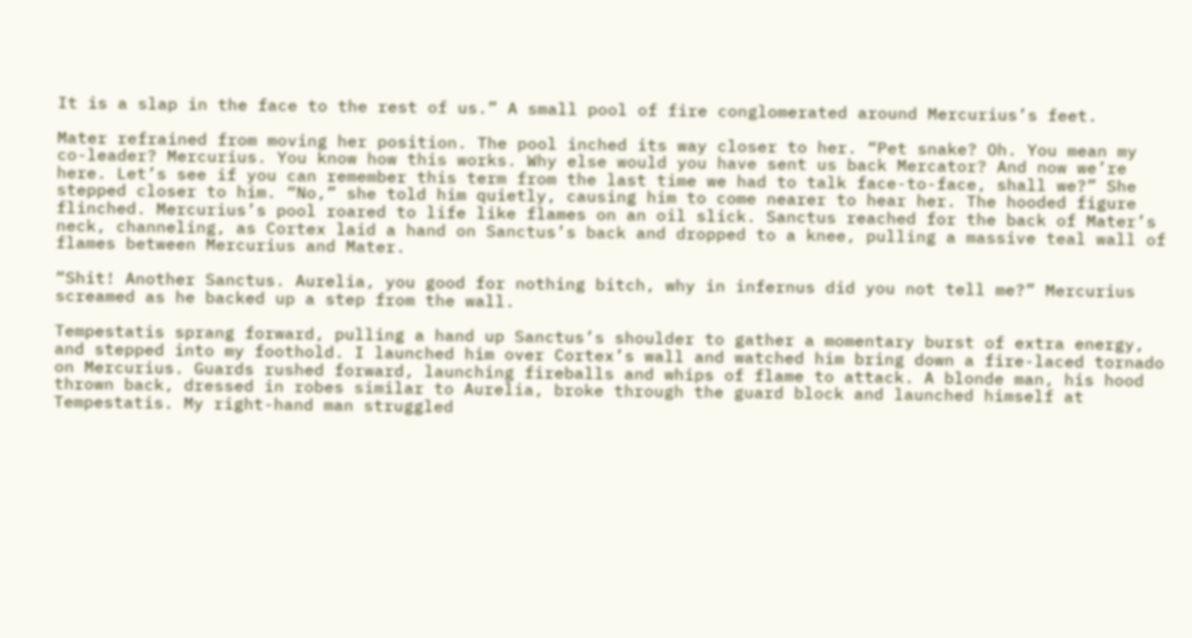It is a slap in the face to the rest of us.” A small pool of fire conglomerated around Mercurius’s feet.

Mater refrained from moving her position. The pool inched its way closer to her. “Pet snake? Oh. You mean my co-leader? Mercurius. You know how this works. Why else would you have sent us back Mercator? And now we’re here. Let’s see if you can remember this term from the last time we had to talk face-to-face, shall we?” She stepped closer to him. “No,” she told him quietly, causing him to come nearer to hear her. The hooded figure flinched. Mercurius’s pool roared to life like flames on an oil slick. Sanctus reached for the back of Mater’s neck, channeling, as Cortex laid a hand on Sanctus’s back and dropped to a knee, pulling a massive teal wall of flames between Mercurius and Mater.

“Shit! Another Sanctus. Aurelia, you good for nothing bitch, why in infernus did you not tell me?” Mercurius screamed as he backed up a step from the wall.

Tempestatis sprang forward, pulling a hand up Sanctus’s shoulder to gather a momentary burst of extra energy, and stepped into my foothold. I launched him over Cortex’s wall and watched him bring down a fire-laced tornado on Mercurius. Guards rushed forward, launching fireballs and whips of flame to attack. A blonde man, his hood thrown back, dressed in robes similar to Aurelia, broke through the guard block and launched himself at Tempestatis. My right-hand man struggled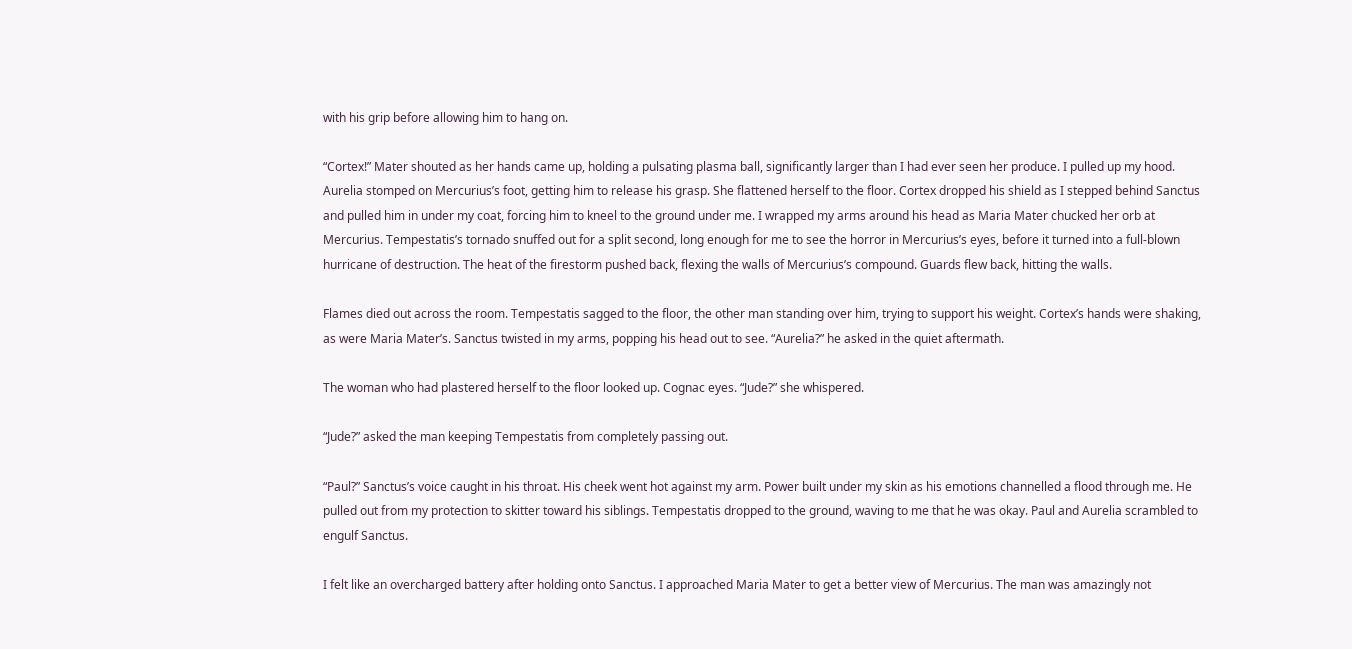with his grip before allowing him to hang on.

“Cortex!” Mater shouted as her hands came up, holding a pulsating plasma ball, significantly larger than I had ever seen her produce. I pulled up my hood. Aurelia stomped on Mercurius’s foot, getting him to release his grasp. She flattened herself to the floor. Cortex dropped his shield as I stepped behind Sanctus and pulled him in under my coat, forcing him to kneel to the ground under me. I wrapped my arms around his head as Maria Mater chucked her orb at Mercurius. Tempestatis’s tornado snuffed out for a split second, long enough for me to see the horror in Mercurius’s eyes, before it turned into a full-blown hurricane of destruction. The heat of the firestorm pushed back, flexing the walls of Mercurius’s compound. Guards flew back, hitting the walls.

Flames died out across the room. Tempestatis sagged to the floor, the other man standing over him, trying to support his weight. Cortex’s hands were shaking, as were Maria Mater’s. Sanctus twisted in my arms, popping his head out to see. “Aurelia?” he asked in the quiet aftermath.

The woman who had plastered herself to the floor looked up. Cognac eyes. “Jude?” she whispered.

“Jude?” asked the man keeping Tempestatis from completely passing out.

“Paul?” Sanctus’s voice caught in his throat. His cheek went hot against my arm. Power built under my skin as his emotions channelled a flood through me. He pulled out from my protection to skitter toward his siblings. Tempestatis dropped to the ground, waving to me that he was okay. Paul and Aurelia scrambled to engulf Sanctus.

I felt like an overcharged battery after holding onto Sanctus. I approached Maria Mater to get a better view of Mercurius. The man was amazingly not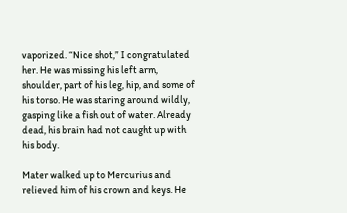vaporized. “Nice shot,” I congratulated her. He was missing his left arm, shoulder, part of his leg, hip, and some of his torso. He was staring around wildly, gasping like a fish out of water. Already dead, his brain had not caught up with his body.

Mater walked up to Mercurius and relieved him of his crown and keys. He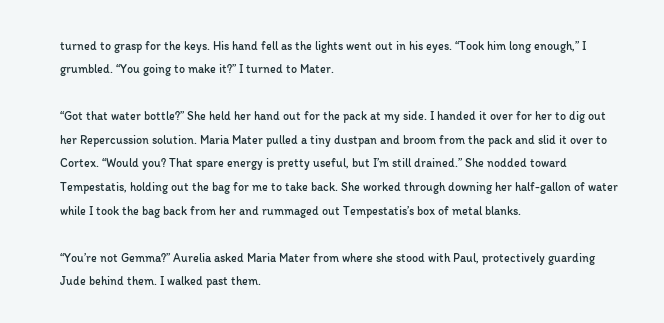turned to grasp for the keys. His hand fell as the lights went out in his eyes. “Took him long enough,” I grumbled. “You going to make it?” I turned to Mater.

“Got that water bottle?” She held her hand out for the pack at my side. I handed it over for her to dig out her Repercussion solution. Maria Mater pulled a tiny dustpan and broom from the pack and slid it over to Cortex. “Would you? That spare energy is pretty useful, but I’m still drained.” She nodded toward Tempestatis, holding out the bag for me to take back. She worked through downing her half-gallon of water while I took the bag back from her and rummaged out Tempestatis’s box of metal blanks.

“You’re not Gemma?” Aurelia asked Maria Mater from where she stood with Paul, protectively guarding Jude behind them. I walked past them.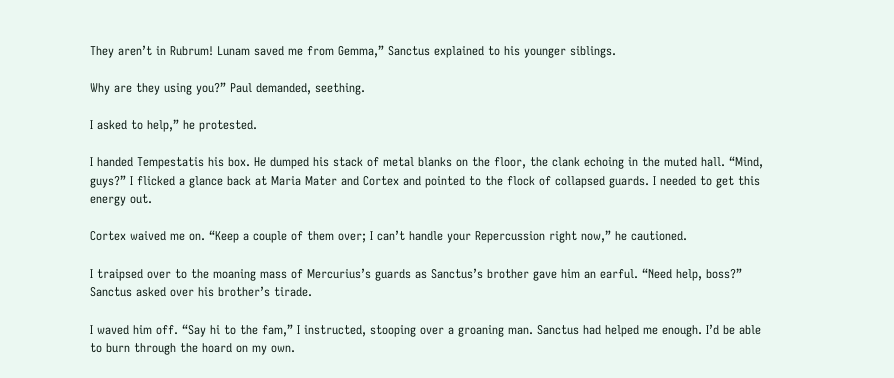They aren’t in Rubrum! Lunam saved me from Gemma,” Sanctus explained to his younger siblings.

Why are they using you?” Paul demanded, seething.

I asked to help,” he protested.

I handed Tempestatis his box. He dumped his stack of metal blanks on the floor, the clank echoing in the muted hall. “Mind, guys?” I flicked a glance back at Maria Mater and Cortex and pointed to the flock of collapsed guards. I needed to get this energy out.

Cortex waived me on. “Keep a couple of them over; I can’t handle your Repercussion right now,” he cautioned.

I traipsed over to the moaning mass of Mercurius’s guards as Sanctus’s brother gave him an earful. “Need help, boss?” Sanctus asked over his brother’s tirade.

I waved him off. “Say hi to the fam,” I instructed, stooping over a groaning man. Sanctus had helped me enough. I’d be able to burn through the hoard on my own.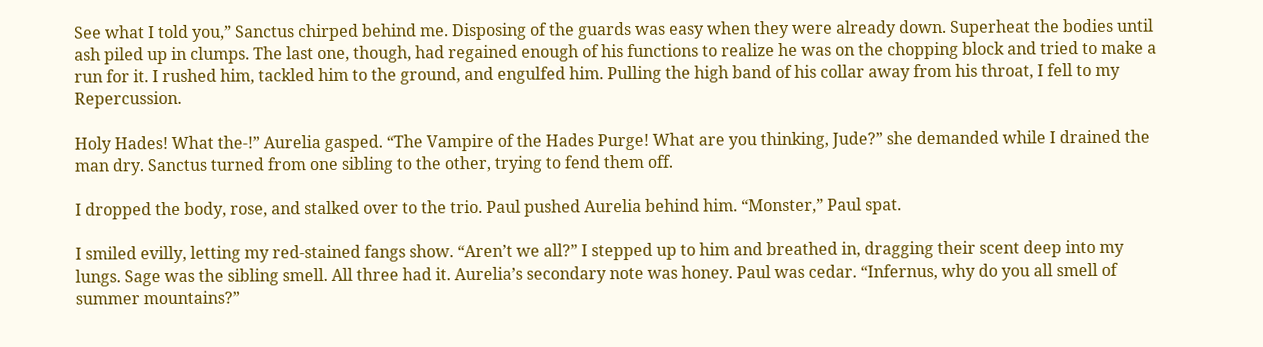See what I told you,” Sanctus chirped behind me. Disposing of the guards was easy when they were already down. Superheat the bodies until ash piled up in clumps. The last one, though, had regained enough of his functions to realize he was on the chopping block and tried to make a run for it. I rushed him, tackled him to the ground, and engulfed him. Pulling the high band of his collar away from his throat, I fell to my Repercussion.

Holy Hades! What the-!” Aurelia gasped. “The Vampire of the Hades Purge! What are you thinking, Jude?” she demanded while I drained the man dry. Sanctus turned from one sibling to the other, trying to fend them off.

I dropped the body, rose, and stalked over to the trio. Paul pushed Aurelia behind him. “Monster,” Paul spat.

I smiled evilly, letting my red-stained fangs show. “Aren’t we all?” I stepped up to him and breathed in, dragging their scent deep into my lungs. Sage was the sibling smell. All three had it. Aurelia’s secondary note was honey. Paul was cedar. “Infernus, why do you all smell of summer mountains?”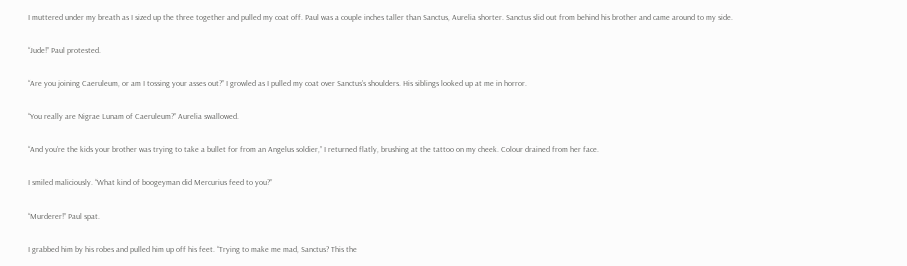I muttered under my breath as I sized up the three together and pulled my coat off. Paul was a couple inches taller than Sanctus, Aurelia shorter. Sanctus slid out from behind his brother and came around to my side.

“Jude!” Paul protested.

“Are you joining Caeruleum, or am I tossing your asses out?” I growled as I pulled my coat over Sanctus’s shoulders. His siblings looked up at me in horror.

“You really are Nigrae Lunam of Caeruleum?” Aurelia swallowed.

“And you’re the kids your brother was trying to take a bullet for from an Angelus soldier,” I returned flatly, brushing at the tattoo on my cheek. Colour drained from her face.

I smiled maliciously. “What kind of boogeyman did Mercurius feed to you?”

“Murderer!” Paul spat.

I grabbed him by his robes and pulled him up off his feet. “Trying to make me mad, Sanctus? This the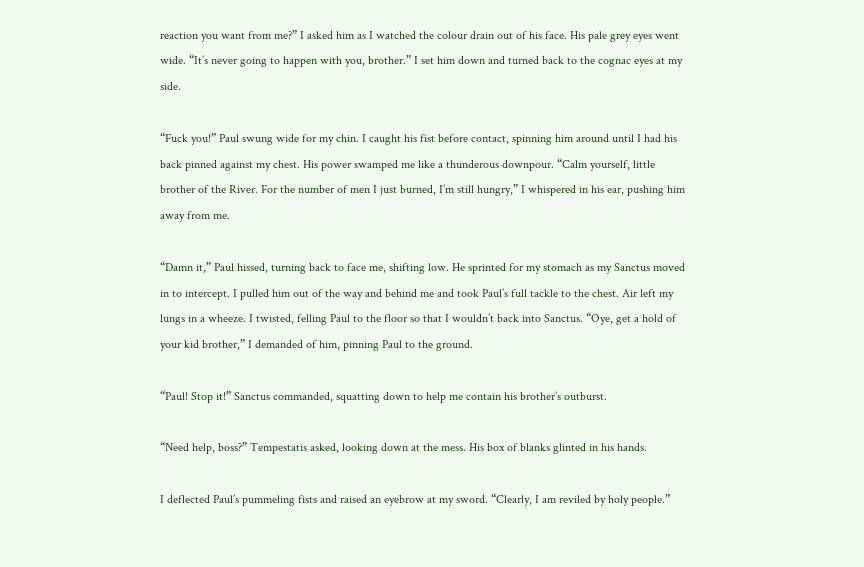reaction you want from me?” I asked him as I watched the colour drain out of his face. His pale grey eyes went wide. “It’s never going to happen with you, brother.” I set him down and turned back to the cognac eyes at my side.

“Fuck you!” Paul swung wide for my chin. I caught his fist before contact, spinning him around until I had his back pinned against my chest. His power swamped me like a thunderous downpour. “Calm yourself, little brother of the River. For the number of men I just burned, I’m still hungry,” I whispered in his ear, pushing him away from me.

“Damn it,” Paul hissed, turning back to face me, shifting low. He sprinted for my stomach as my Sanctus moved in to intercept. I pulled him out of the way and behind me and took Paul’s full tackle to the chest. Air left my lungs in a wheeze. I twisted, felling Paul to the floor so that I wouldn’t back into Sanctus. “Oye, get a hold of your kid brother,” I demanded of him, pinning Paul to the ground.

“Paul! Stop it!” Sanctus commanded, squatting down to help me contain his brother’s outburst.

“Need help, boss?” Tempestatis asked, looking down at the mess. His box of blanks glinted in his hands.

I deflected Paul’s pummeling fists and raised an eyebrow at my sword. “Clearly, I am reviled by holy people.”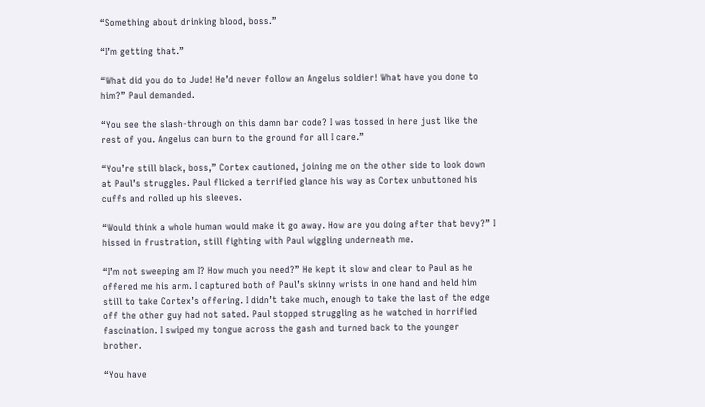“Something about drinking blood, boss.”

“I’m getting that.”

“What did you do to Jude! He’d never follow an Angelus soldier! What have you done to him?” Paul demanded.

“You see the slash-through on this damn bar code? I was tossed in here just like the rest of you. Angelus can burn to the ground for all I care.”

“You’re still black, boss,” Cortex cautioned, joining me on the other side to look down at Paul’s struggles. Paul flicked a terrified glance his way as Cortex unbuttoned his cuffs and rolled up his sleeves.

“Would think a whole human would make it go away. How are you doing after that bevy?” I hissed in frustration, still fighting with Paul wiggling underneath me.

“I’m not sweeping am I? How much you need?” He kept it slow and clear to Paul as he offered me his arm. I captured both of Paul’s skinny wrists in one hand and held him still to take Cortex’s offering. I didn’t take much, enough to take the last of the edge off the other guy had not sated. Paul stopped struggling as he watched in horrified fascination. I swiped my tongue across the gash and turned back to the younger brother.

“You have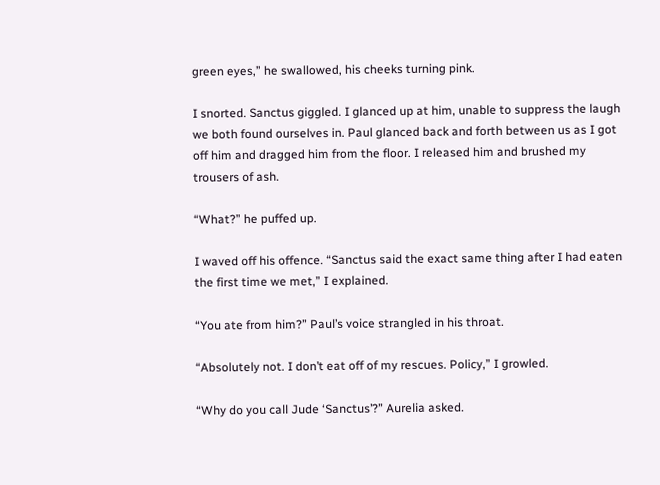green eyes,” he swallowed, his cheeks turning pink.

I snorted. Sanctus giggled. I glanced up at him, unable to suppress the laugh we both found ourselves in. Paul glanced back and forth between us as I got off him and dragged him from the floor. I released him and brushed my trousers of ash.

“What?” he puffed up.

I waved off his offence. “Sanctus said the exact same thing after I had eaten the first time we met,” I explained.

“You ate from him?” Paul’s voice strangled in his throat.

“Absolutely not. I don’t eat off of my rescues. Policy,” I growled.

“Why do you call Jude ‘Sanctus’?” Aurelia asked.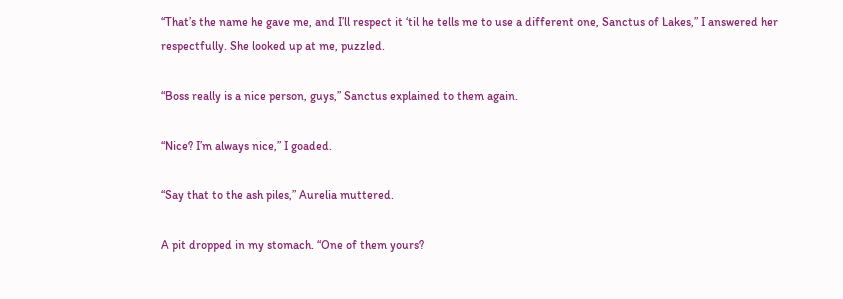“That’s the name he gave me, and I’ll respect it ‘til he tells me to use a different one, Sanctus of Lakes,” I answered her respectfully. She looked up at me, puzzled.

“Boss really is a nice person, guys,” Sanctus explained to them again.

“Nice? I’m always nice,” I goaded.

“Say that to the ash piles,” Aurelia muttered.

A pit dropped in my stomach. “One of them yours?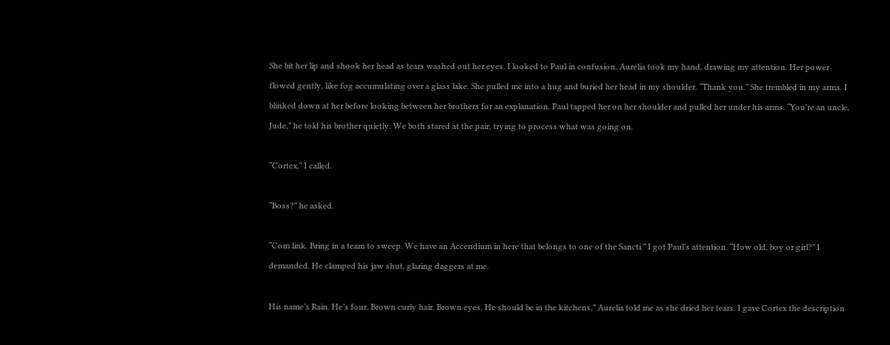She bit her lip and shook her head as tears washed out her eyes. I looked to Paul in confusion. Aurelia took my hand, drawing my attention. Her power flowed gently, like fog accumulating over a glass lake. She pulled me into a hug and buried her head in my shoulder. “Thank you.” She trembled in my arms. I blinked down at her before looking between her brothers for an explanation. Paul tapped her on her shoulder and pulled her under his arms. “You’re an uncle, Jude,” he told his brother quietly. We both stared at the pair, trying to process what was going on.

“Cortex,” I called.

“Boss?” he asked.

“Com link. Bring in a team to sweep. We have an Accendium in here that belongs to one of the Sancti.” I got Paul’s attention. “How old, boy or girl?” I demanded. He clamped his jaw shut, glaring daggers at me.

His name’s Rain. He’s four. Brown curly hair. Brown eyes. He should be in the kitchens,” Aurelia told me as she dried her tears. I gave Cortex the description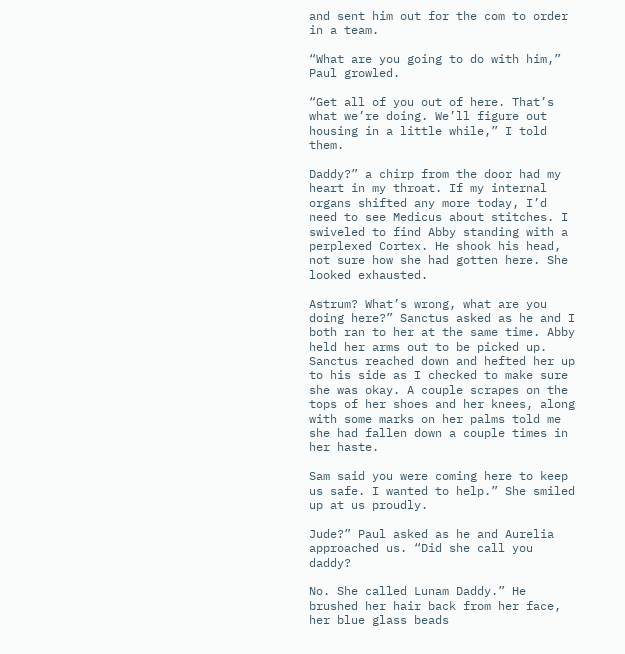and sent him out for the com to order in a team.

“What are you going to do with him,” Paul growled.

“Get all of you out of here. That’s what we’re doing. We’ll figure out housing in a little while,” I told them.

Daddy?” a chirp from the door had my heart in my throat. If my internal organs shifted any more today, I’d need to see Medicus about stitches. I swiveled to find Abby standing with a perplexed Cortex. He shook his head, not sure how she had gotten here. She looked exhausted.

Astrum? What’s wrong, what are you doing here?” Sanctus asked as he and I both ran to her at the same time. Abby held her arms out to be picked up. Sanctus reached down and hefted her up to his side as I checked to make sure she was okay. A couple scrapes on the tops of her shoes and her knees, along with some marks on her palms told me she had fallen down a couple times in her haste.

Sam said you were coming here to keep us safe. I wanted to help.” She smiled up at us proudly.

Jude?” Paul asked as he and Aurelia approached us. “Did she call you daddy?

No. She called Lunam Daddy.” He brushed her hair back from her face, her blue glass beads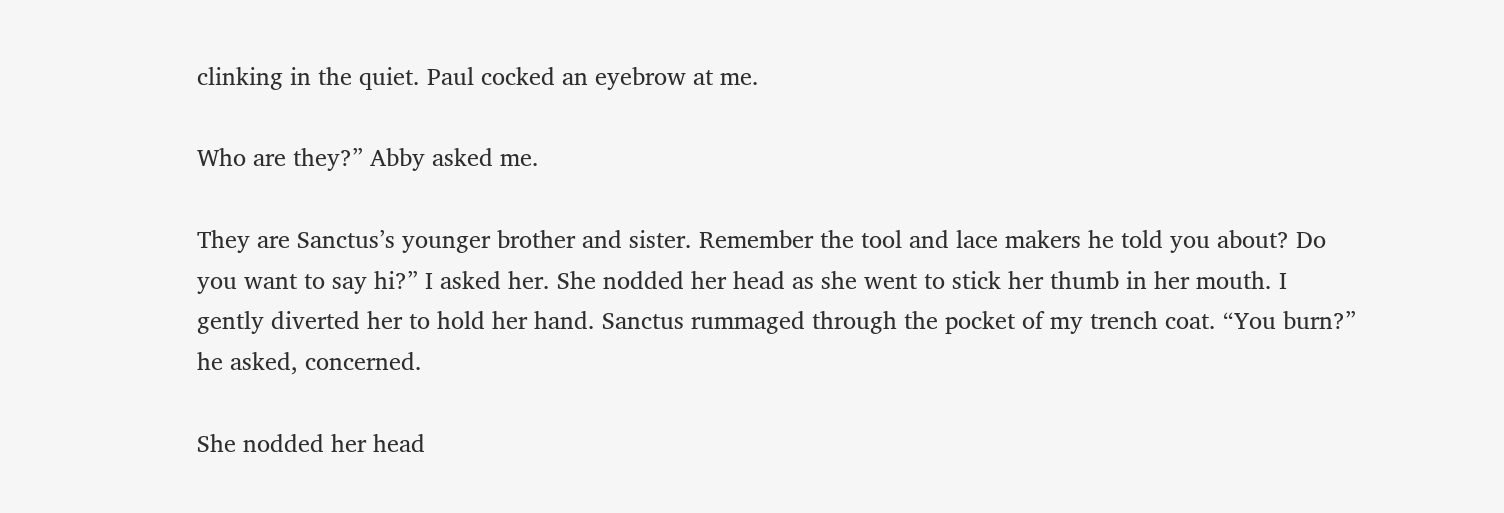clinking in the quiet. Paul cocked an eyebrow at me.

Who are they?” Abby asked me.

They are Sanctus’s younger brother and sister. Remember the tool and lace makers he told you about? Do you want to say hi?” I asked her. She nodded her head as she went to stick her thumb in her mouth. I gently diverted her to hold her hand. Sanctus rummaged through the pocket of my trench coat. “You burn?” he asked, concerned.

She nodded her head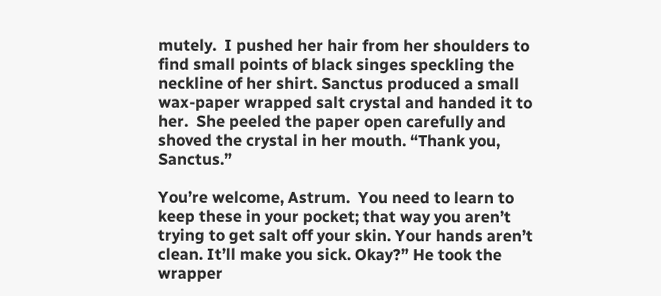mutely.  I pushed her hair from her shoulders to find small points of black singes speckling the neckline of her shirt. Sanctus produced a small wax-paper wrapped salt crystal and handed it to her.  She peeled the paper open carefully and shoved the crystal in her mouth. “Thank you, Sanctus.”

You’re welcome, Astrum.  You need to learn to keep these in your pocket; that way you aren’t trying to get salt off your skin. Your hands aren’t clean. It’ll make you sick. Okay?” He took the wrapper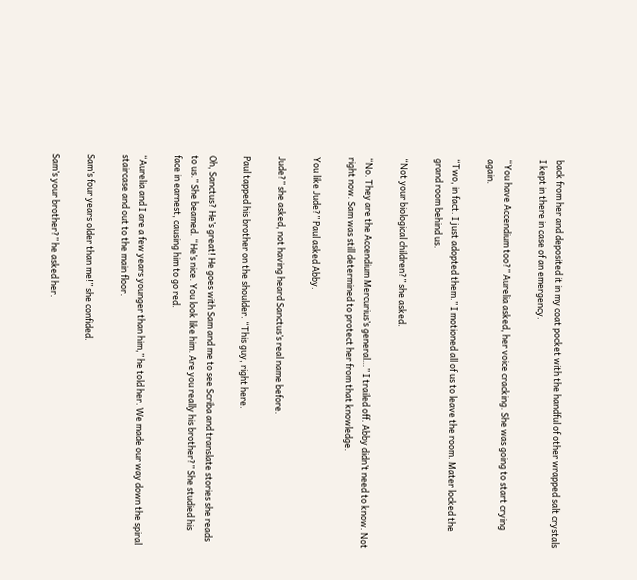back from her and deposited it in my coat pocket with the handful of other wrapped salt crystals I kept in there in case of an emergency.

“You have Accendium too?” Aurelia asked, her voice cracking. She was going to start crying again.

“Two, in fact. I just adopted them.” I motioned all of us to leave the room. Mater locked the grand room behind us.

“Not your biological children?” she asked.

“No. They are the Accendium Mercurius’s general…” I trailed off. Abby didn’t need to know. Not right now. Sam was still determined to protect her from that knowledge.

You like Jude?” Paul asked Abby.

Jude?” she asked, not having heard Sanctus’s real name before.

Paul tapped his brother on the shoulder. “This guy, right here.

Oh, Sanctus? He’s great! He goes with Sam and me to see Scriba and translate stories she reads to us.” She beamed. “He’s nice. You look like him. Are you really his brother?” She studied his face in earnest, causing him to go red.

“Aurelia and I are a few years younger than him,” he told her. We made our way down the spiral staircase and out to the main floor.

Sam’s four years older than me!” she confided.

Sam’s your brother?” he asked her.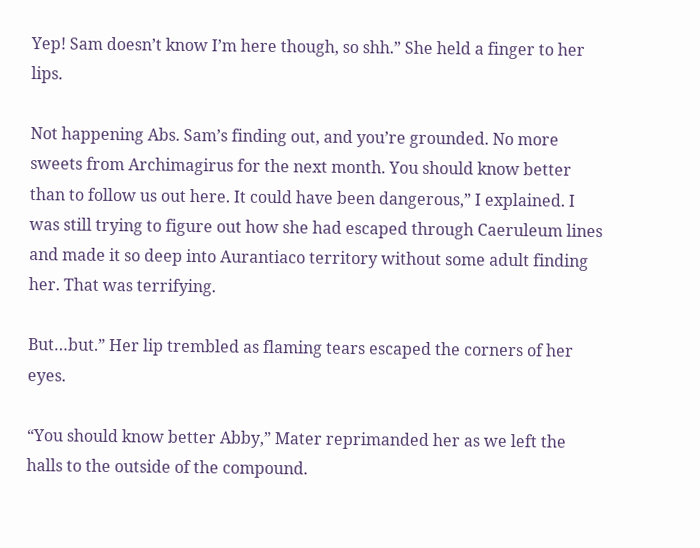Yep! Sam doesn’t know I’m here though, so shh.” She held a finger to her lips.

Not happening Abs. Sam’s finding out, and you’re grounded. No more sweets from Archimagirus for the next month. You should know better than to follow us out here. It could have been dangerous,” I explained. I was still trying to figure out how she had escaped through Caeruleum lines and made it so deep into Aurantiaco territory without some adult finding her. That was terrifying.

But…but.” Her lip trembled as flaming tears escaped the corners of her eyes.

“You should know better Abby,” Mater reprimanded her as we left the halls to the outside of the compound.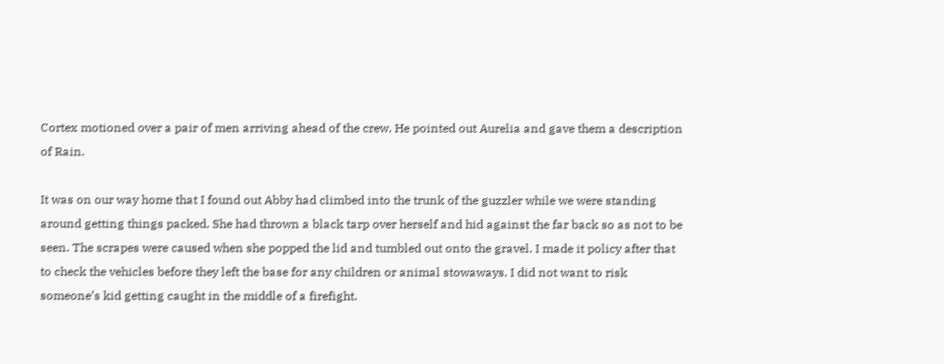Cortex motioned over a pair of men arriving ahead of the crew. He pointed out Aurelia and gave them a description of Rain.

It was on our way home that I found out Abby had climbed into the trunk of the guzzler while we were standing around getting things packed. She had thrown a black tarp over herself and hid against the far back so as not to be seen. The scrapes were caused when she popped the lid and tumbled out onto the gravel. I made it policy after that to check the vehicles before they left the base for any children or animal stowaways. I did not want to risk someone’s kid getting caught in the middle of a firefight.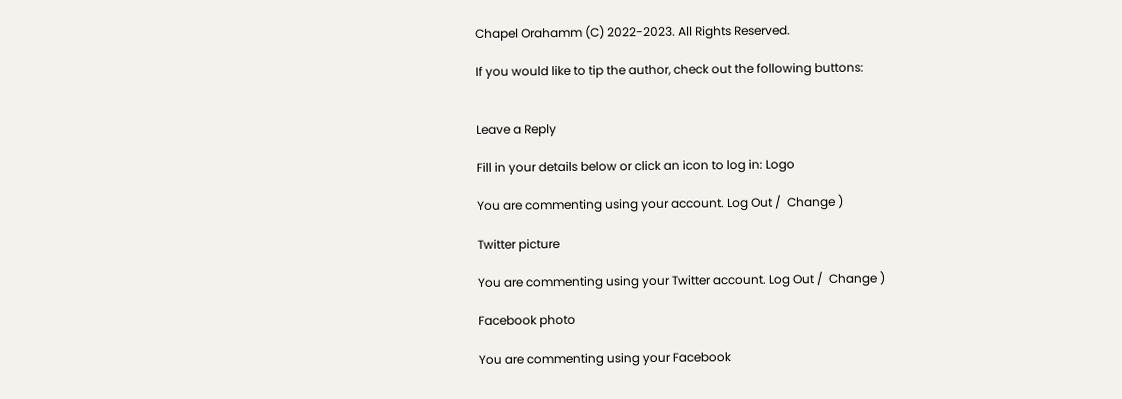Chapel Orahamm (C) 2022-2023. All Rights Reserved.

If you would like to tip the author, check out the following buttons:


Leave a Reply

Fill in your details below or click an icon to log in: Logo

You are commenting using your account. Log Out /  Change )

Twitter picture

You are commenting using your Twitter account. Log Out /  Change )

Facebook photo

You are commenting using your Facebook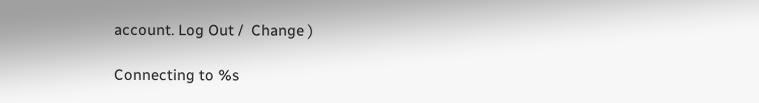account. Log Out /  Change )

Connecting to %s